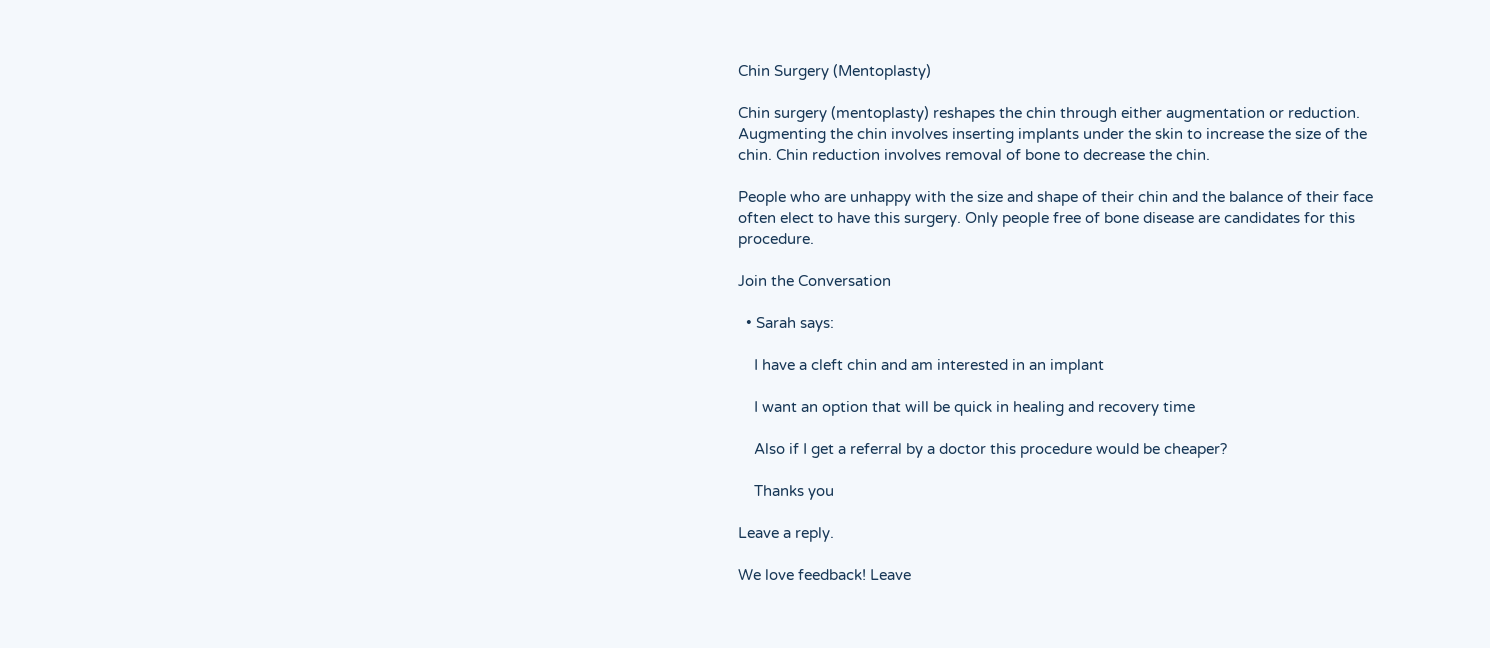Chin Surgery (Mentoplasty)

Chin surgery (mentoplasty) reshapes the chin through either augmentation or reduction. Augmenting the chin involves inserting implants under the skin to increase the size of the chin. Chin reduction involves removal of bone to decrease the chin.

People who are unhappy with the size and shape of their chin and the balance of their face often elect to have this surgery. Only people free of bone disease are candidates for this procedure.

Join the Conversation

  • Sarah says:

    I have a cleft chin and am interested in an implant

    I want an option that will be quick in healing and recovery time

    Also if I get a referral by a doctor this procedure would be cheaper?

    Thanks you

Leave a reply.

We love feedback! Leave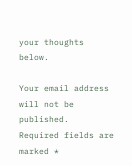your thoughts below.

Your email address will not be published.
Required fields are marked *